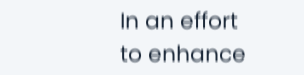In an effort to enhance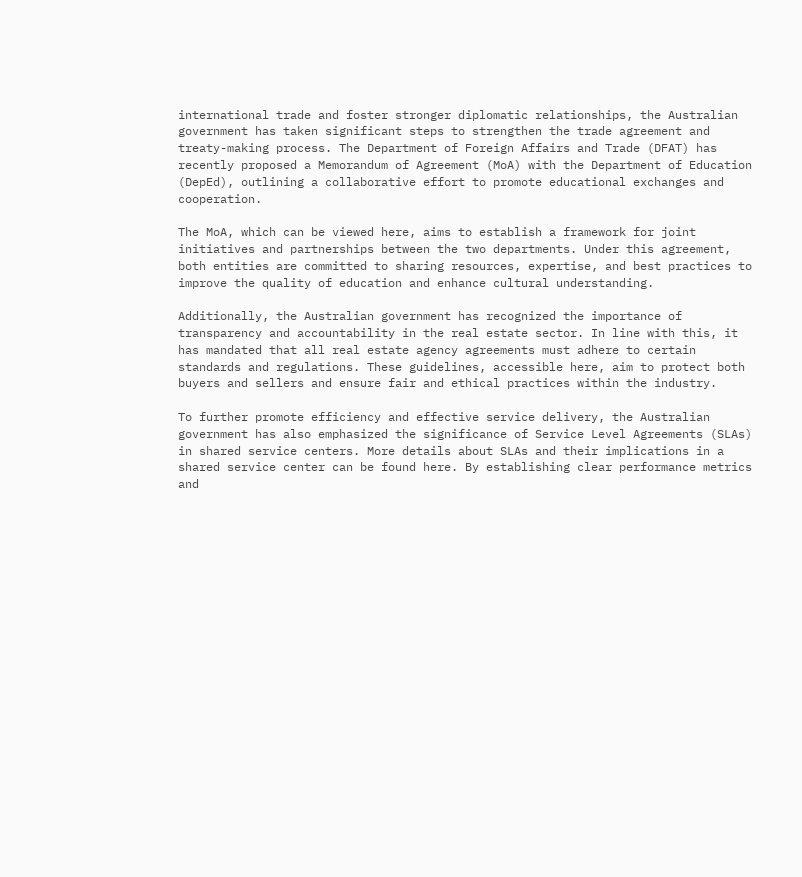international trade and foster stronger diplomatic relationships, the Australian government has taken significant steps to strengthen the trade agreement and treaty-making process. The Department of Foreign Affairs and Trade (DFAT) has recently proposed a Memorandum of Agreement (MoA) with the Department of Education (DepEd), outlining a collaborative effort to promote educational exchanges and cooperation.

The MoA, which can be viewed here, aims to establish a framework for joint initiatives and partnerships between the two departments. Under this agreement, both entities are committed to sharing resources, expertise, and best practices to improve the quality of education and enhance cultural understanding.

Additionally, the Australian government has recognized the importance of transparency and accountability in the real estate sector. In line with this, it has mandated that all real estate agency agreements must adhere to certain standards and regulations. These guidelines, accessible here, aim to protect both buyers and sellers and ensure fair and ethical practices within the industry.

To further promote efficiency and effective service delivery, the Australian government has also emphasized the significance of Service Level Agreements (SLAs) in shared service centers. More details about SLAs and their implications in a shared service center can be found here. By establishing clear performance metrics and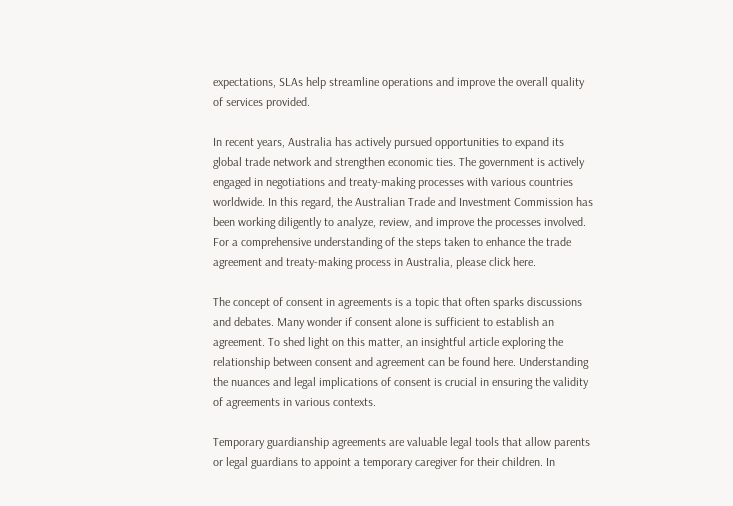expectations, SLAs help streamline operations and improve the overall quality of services provided.

In recent years, Australia has actively pursued opportunities to expand its global trade network and strengthen economic ties. The government is actively engaged in negotiations and treaty-making processes with various countries worldwide. In this regard, the Australian Trade and Investment Commission has been working diligently to analyze, review, and improve the processes involved. For a comprehensive understanding of the steps taken to enhance the trade agreement and treaty-making process in Australia, please click here.

The concept of consent in agreements is a topic that often sparks discussions and debates. Many wonder if consent alone is sufficient to establish an agreement. To shed light on this matter, an insightful article exploring the relationship between consent and agreement can be found here. Understanding the nuances and legal implications of consent is crucial in ensuring the validity of agreements in various contexts.

Temporary guardianship agreements are valuable legal tools that allow parents or legal guardians to appoint a temporary caregiver for their children. In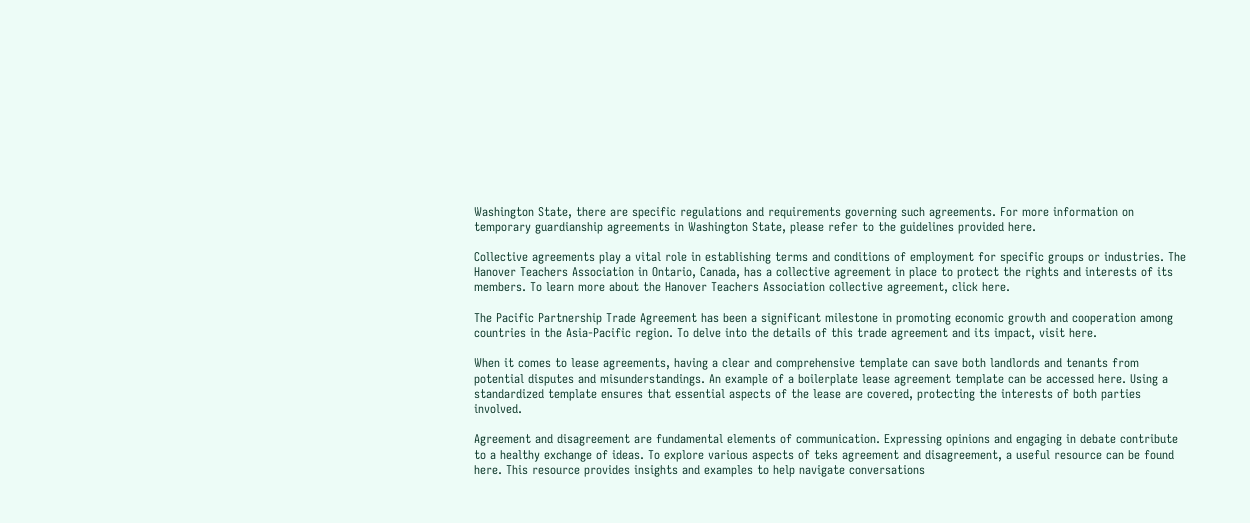Washington State, there are specific regulations and requirements governing such agreements. For more information on temporary guardianship agreements in Washington State, please refer to the guidelines provided here.

Collective agreements play a vital role in establishing terms and conditions of employment for specific groups or industries. The Hanover Teachers Association in Ontario, Canada, has a collective agreement in place to protect the rights and interests of its members. To learn more about the Hanover Teachers Association collective agreement, click here.

The Pacific Partnership Trade Agreement has been a significant milestone in promoting economic growth and cooperation among countries in the Asia-Pacific region. To delve into the details of this trade agreement and its impact, visit here.

When it comes to lease agreements, having a clear and comprehensive template can save both landlords and tenants from potential disputes and misunderstandings. An example of a boilerplate lease agreement template can be accessed here. Using a standardized template ensures that essential aspects of the lease are covered, protecting the interests of both parties involved.

Agreement and disagreement are fundamental elements of communication. Expressing opinions and engaging in debate contribute to a healthy exchange of ideas. To explore various aspects of teks agreement and disagreement, a useful resource can be found here. This resource provides insights and examples to help navigate conversations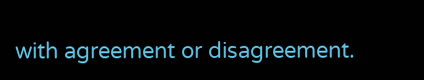with agreement or disagreement.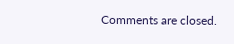Comments are closed.